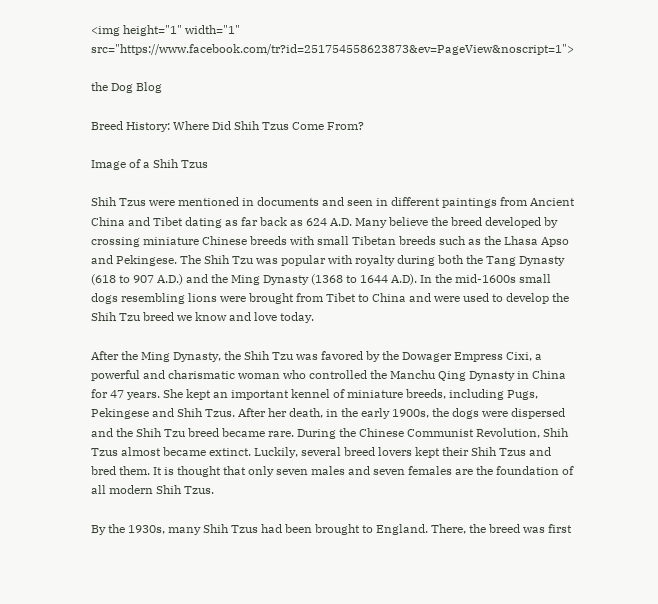<img height="1" width="1" src="https://www.facebook.com/tr?id=251754558623873&ev=PageView&noscript=1">

the Dog Blog

Breed History: Where Did Shih Tzus Come From?

Image of a Shih Tzus

Shih Tzus were mentioned in documents and seen in different paintings from Ancient China and Tibet dating as far back as 624 A.D. Many believe the breed developed by crossing miniature Chinese breeds with small Tibetan breeds such as the Lhasa Apso and Pekingese. The Shih Tzu was popular with royalty during both the Tang Dynasty (618 to 907 A.D.) and the Ming Dynasty (1368 to 1644 A.D). In the mid-1600s small dogs resembling lions were brought from Tibet to China and were used to develop the Shih Tzu breed we know and love today.

After the Ming Dynasty, the Shih Tzu was favored by the Dowager Empress Cixi, a powerful and charismatic woman who controlled the Manchu Qing Dynasty in China for 47 years. She kept an important kennel of miniature breeds, including Pugs, Pekingese and Shih Tzus. After her death, in the early 1900s, the dogs were dispersed and the Shih Tzu breed became rare. During the Chinese Communist Revolution, Shih Tzus almost became extinct. Luckily, several breed lovers kept their Shih Tzus and bred them. It is thought that only seven males and seven females are the foundation of all modern Shih Tzus.

By the 1930s, many Shih Tzus had been brought to England. There, the breed was first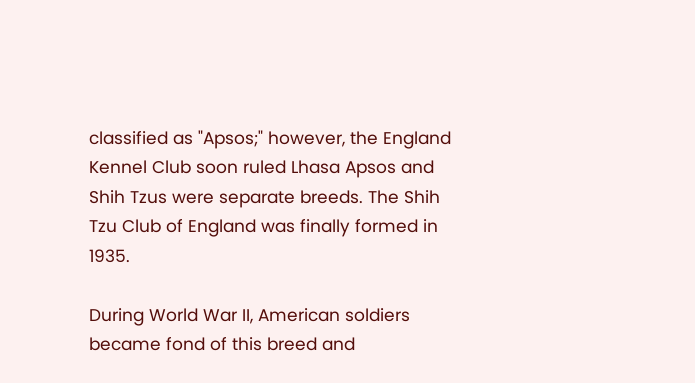classified as "Apsos;" however, the England Kennel Club soon ruled Lhasa Apsos and Shih Tzus were separate breeds. The Shih Tzu Club of England was finally formed in 1935.

During World War II, American soldiers became fond of this breed and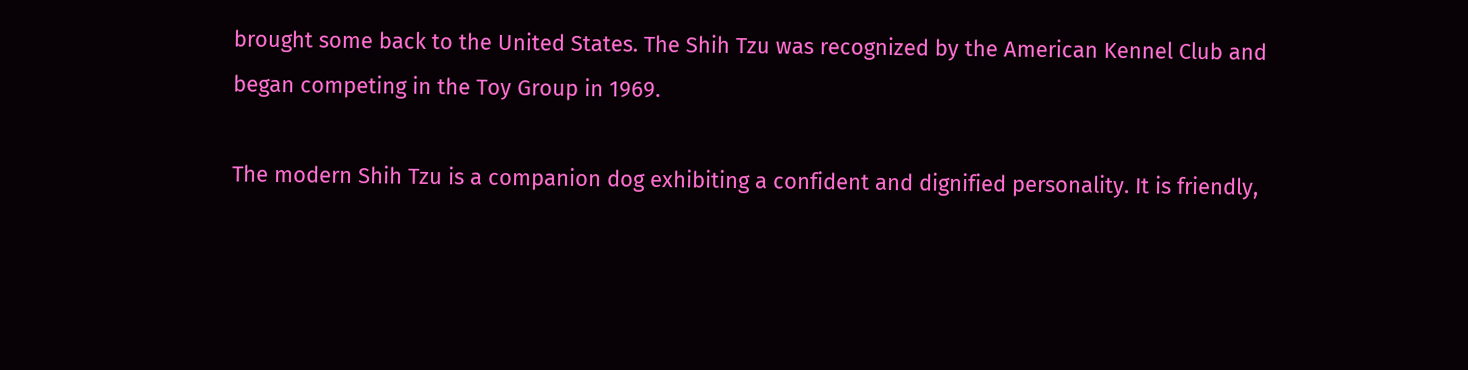brought some back to the United States. The Shih Tzu was recognized by the American Kennel Club and began competing in the Toy Group in 1969.

The modern Shih Tzu is a companion dog exhibiting a confident and dignified personality. It is friendly,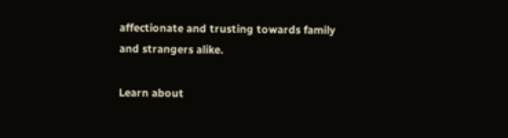affectionate and trusting towards family and strangers alike.

Learn about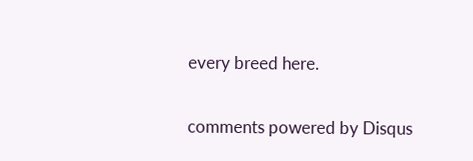every breed here.

comments powered by Disqus